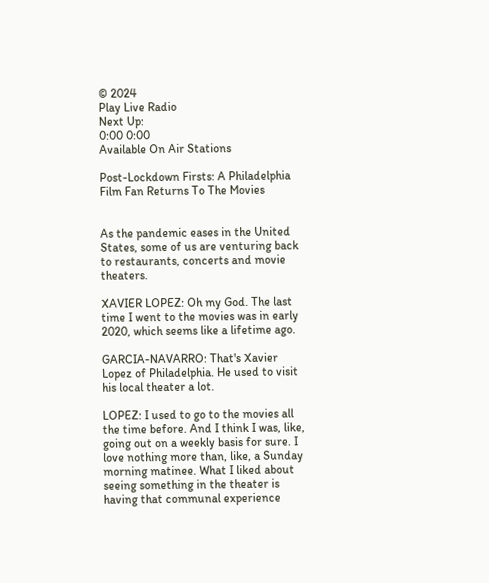© 2024
Play Live Radio
Next Up:
0:00 0:00
Available On Air Stations

Post-Lockdown Firsts: A Philadelphia Film Fan Returns To The Movies


As the pandemic eases in the United States, some of us are venturing back to restaurants, concerts and movie theaters.

XAVIER LOPEZ: Oh my God. The last time I went to the movies was in early 2020, which seems like a lifetime ago.

GARCIA-NAVARRO: That's Xavier Lopez of Philadelphia. He used to visit his local theater a lot.

LOPEZ: I used to go to the movies all the time before. And I think I was, like, going out on a weekly basis for sure. I love nothing more than, like, a Sunday morning matinee. What I liked about seeing something in the theater is having that communal experience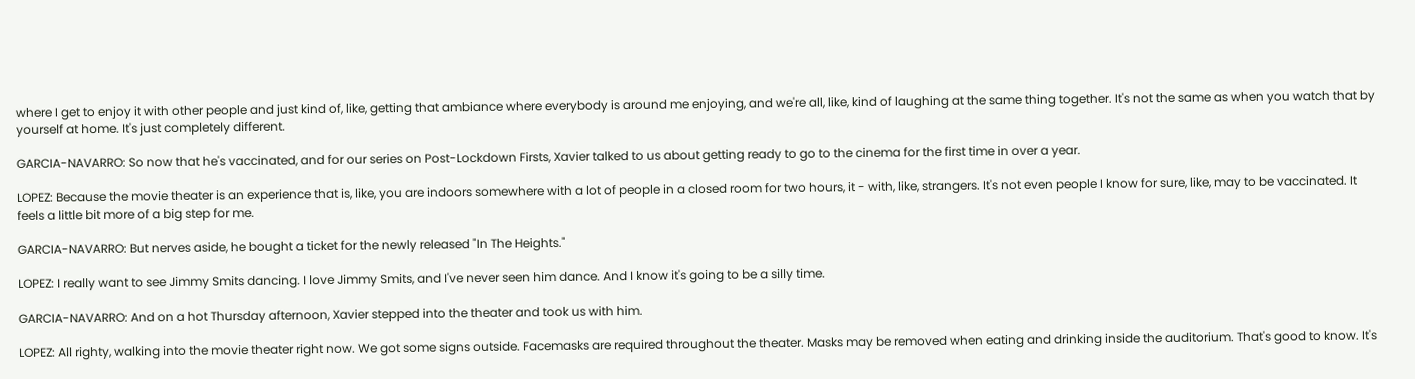where I get to enjoy it with other people and just kind of, like, getting that ambiance where everybody is around me enjoying, and we're all, like, kind of laughing at the same thing together. It's not the same as when you watch that by yourself at home. It's just completely different.

GARCIA-NAVARRO: So now that he's vaccinated, and for our series on Post-Lockdown Firsts, Xavier talked to us about getting ready to go to the cinema for the first time in over a year.

LOPEZ: Because the movie theater is an experience that is, like, you are indoors somewhere with a lot of people in a closed room for two hours, it - with, like, strangers. It's not even people I know for sure, like, may to be vaccinated. It feels a little bit more of a big step for me.

GARCIA-NAVARRO: But nerves aside, he bought a ticket for the newly released "In The Heights."

LOPEZ: I really want to see Jimmy Smits dancing. I love Jimmy Smits, and I've never seen him dance. And I know it's going to be a silly time.

GARCIA-NAVARRO: And on a hot Thursday afternoon, Xavier stepped into the theater and took us with him.

LOPEZ: All righty, walking into the movie theater right now. We got some signs outside. Facemasks are required throughout the theater. Masks may be removed when eating and drinking inside the auditorium. That's good to know. It's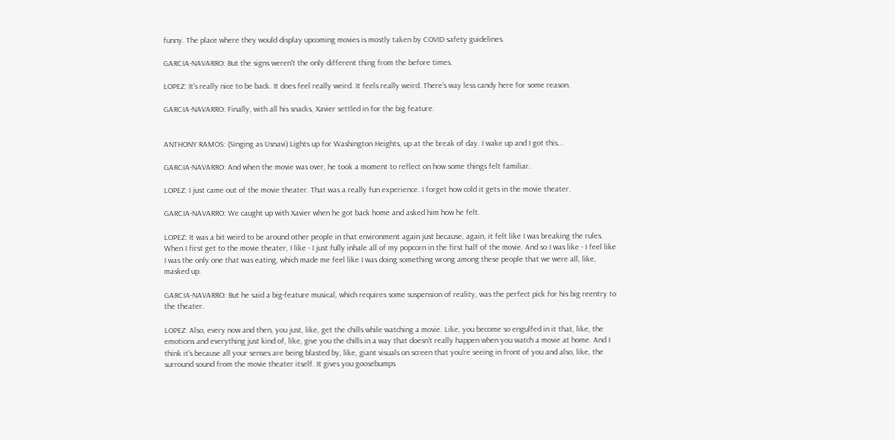funny. The place where they would display upcoming movies is mostly taken by COVID safety guidelines.

GARCIA-NAVARRO: But the signs weren't the only different thing from the before times.

LOPEZ: It's really nice to be back. It does feel really weird. It feels really weird. There's way less candy here for some reason.

GARCIA-NAVARRO: Finally, with all his snacks, Xavier settled in for the big feature.


ANTHONY RAMOS: (Singing as Usnavi) Lights up for Washington Heights, up at the break of day. I wake up and I got this...

GARCIA-NAVARRO: And when the movie was over, he took a moment to reflect on how some things felt familiar.

LOPEZ: I just came out of the movie theater. That was a really fun experience. I forget how cold it gets in the movie theater.

GARCIA-NAVARRO: We caught up with Xavier when he got back home and asked him how he felt.

LOPEZ: It was a bit weird to be around other people in that environment again just because, again, it felt like I was breaking the rules. When I first get to the movie theater, I like - I just fully inhale all of my popcorn in the first half of the movie. And so I was like - I feel like I was the only one that was eating, which made me feel like I was doing something wrong among these people that we were all, like, masked up.

GARCIA-NAVARRO: But he said a big-feature musical, which requires some suspension of reality, was the perfect pick for his big reentry to the theater.

LOPEZ: Also, every now and then, you just, like, get the chills while watching a movie. Like, you become so engulfed in it that, like, the emotions and everything just kind of, like, give you the chills in a way that doesn't really happen when you watch a movie at home. And I think it's because all your senses are being blasted by, like, giant visuals on screen that you're seeing in front of you and also, like, the surround sound from the movie theater itself. It gives you goosebumps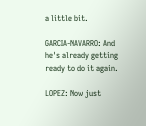a little bit.

GARCIA-NAVARRO: And he's already getting ready to do it again.

LOPEZ: Now just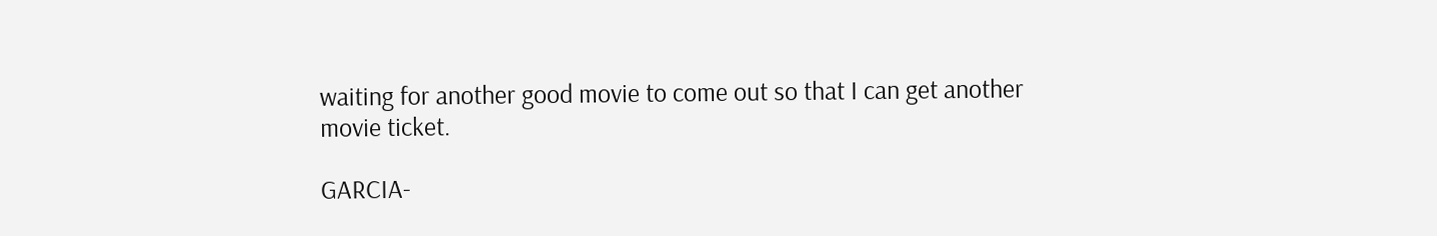waiting for another good movie to come out so that I can get another movie ticket.

GARCIA-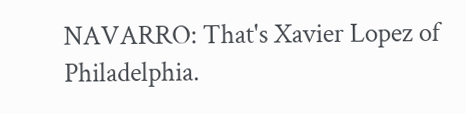NAVARRO: That's Xavier Lopez of Philadelphia.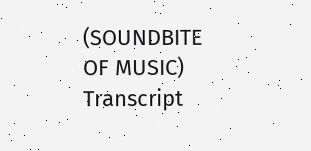(SOUNDBITE OF MUSIC) Transcript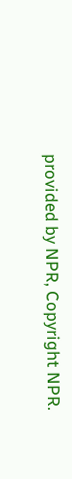provided by NPR, Copyright NPR.